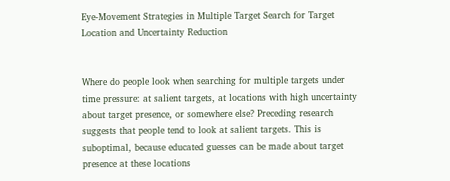Eye-Movement Strategies in Multiple Target Search for Target Location and Uncertainty Reduction


Where do people look when searching for multiple targets under time pressure: at salient targets, at locations with high uncertainty about target presence, or somewhere else? Preceding research suggests that people tend to look at salient targets. This is suboptimal, because educated guesses can be made about target presence at these locations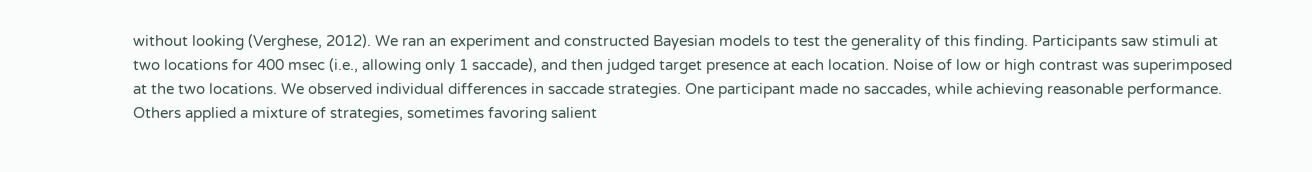without looking (Verghese, 2012). We ran an experiment and constructed Bayesian models to test the generality of this finding. Participants saw stimuli at two locations for 400 msec (i.e., allowing only 1 saccade), and then judged target presence at each location. Noise of low or high contrast was superimposed at the two locations. We observed individual differences in saccade strategies. One participant made no saccades, while achieving reasonable performance. Others applied a mixture of strategies, sometimes favoring salient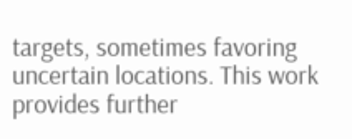targets, sometimes favoring uncertain locations. This work provides further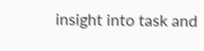insight into task and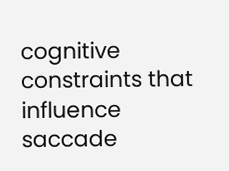cognitive constraints that influence saccade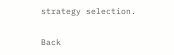strategy selection.

Back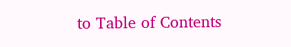to Table of Contents